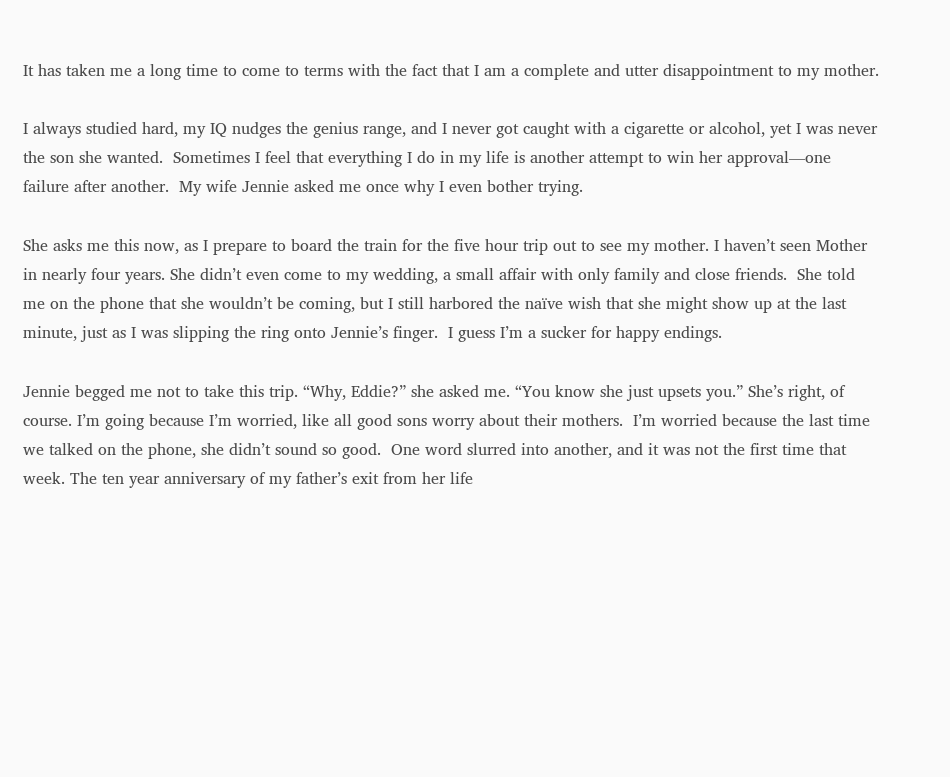It has taken me a long time to come to terms with the fact that I am a complete and utter disappointment to my mother.

I always studied hard, my IQ nudges the genius range, and I never got caught with a cigarette or alcohol, yet I was never the son she wanted.  Sometimes I feel that everything I do in my life is another attempt to win her approval—one failure after another.  My wife Jennie asked me once why I even bother trying.

She asks me this now, as I prepare to board the train for the five hour trip out to see my mother. I haven’t seen Mother in nearly four years. She didn’t even come to my wedding, a small affair with only family and close friends.  She told me on the phone that she wouldn’t be coming, but I still harbored the naïve wish that she might show up at the last minute, just as I was slipping the ring onto Jennie’s finger.  I guess I’m a sucker for happy endings.

Jennie begged me not to take this trip. “Why, Eddie?” she asked me. “You know she just upsets you.” She’s right, of course. I’m going because I’m worried, like all good sons worry about their mothers.  I’m worried because the last time we talked on the phone, she didn’t sound so good.  One word slurred into another, and it was not the first time that week. The ten year anniversary of my father’s exit from her life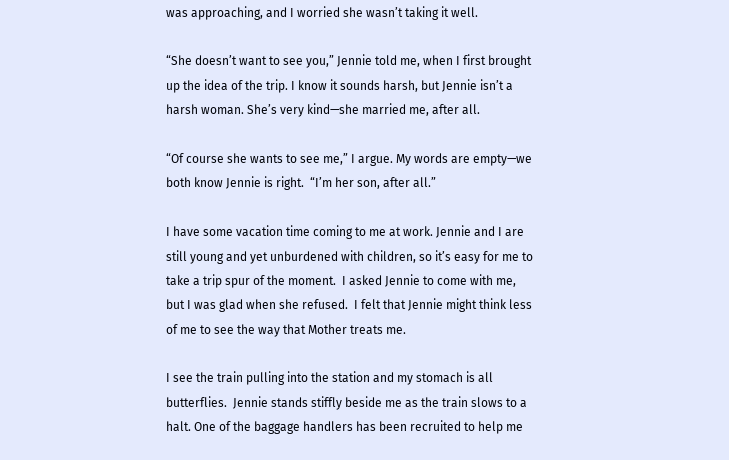was approaching, and I worried she wasn’t taking it well.

“She doesn’t want to see you,” Jennie told me, when I first brought up the idea of the trip. I know it sounds harsh, but Jennie isn’t a harsh woman. She’s very kind—she married me, after all.

“Of course she wants to see me,” I argue. My words are empty—we both know Jennie is right.  “I’m her son, after all.”

I have some vacation time coming to me at work. Jennie and I are still young and yet unburdened with children, so it’s easy for me to take a trip spur of the moment.  I asked Jennie to come with me, but I was glad when she refused.  I felt that Jennie might think less of me to see the way that Mother treats me.

I see the train pulling into the station and my stomach is all butterflies.  Jennie stands stiffly beside me as the train slows to a halt. One of the baggage handlers has been recruited to help me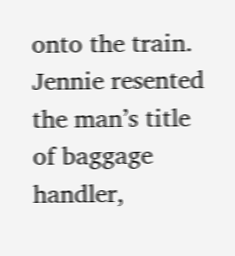onto the train.  Jennie resented the man’s title of baggage handler,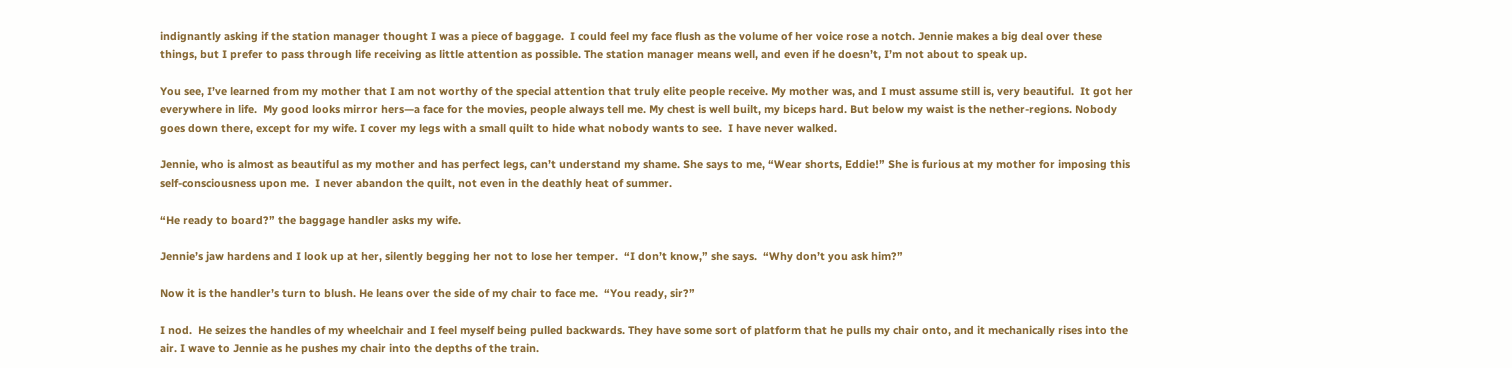indignantly asking if the station manager thought I was a piece of baggage.  I could feel my face flush as the volume of her voice rose a notch. Jennie makes a big deal over these things, but I prefer to pass through life receiving as little attention as possible. The station manager means well, and even if he doesn’t, I’m not about to speak up.

You see, I’ve learned from my mother that I am not worthy of the special attention that truly elite people receive. My mother was, and I must assume still is, very beautiful.  It got her everywhere in life.  My good looks mirror hers—a face for the movies, people always tell me. My chest is well built, my biceps hard. But below my waist is the nether-regions. Nobody goes down there, except for my wife. I cover my legs with a small quilt to hide what nobody wants to see.  I have never walked.

Jennie, who is almost as beautiful as my mother and has perfect legs, can’t understand my shame. She says to me, “Wear shorts, Eddie!” She is furious at my mother for imposing this self-consciousness upon me.  I never abandon the quilt, not even in the deathly heat of summer.

“He ready to board?” the baggage handler asks my wife.

Jennie’s jaw hardens and I look up at her, silently begging her not to lose her temper.  “I don’t know,” she says.  “Why don’t you ask him?”

Now it is the handler’s turn to blush. He leans over the side of my chair to face me.  “You ready, sir?”

I nod.  He seizes the handles of my wheelchair and I feel myself being pulled backwards. They have some sort of platform that he pulls my chair onto, and it mechanically rises into the air. I wave to Jennie as he pushes my chair into the depths of the train.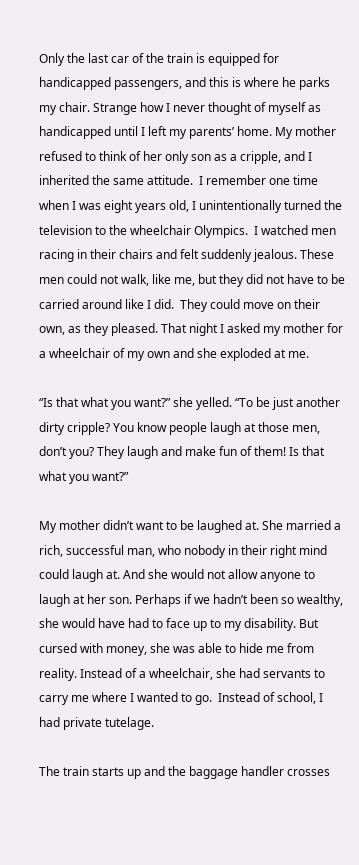Only the last car of the train is equipped for handicapped passengers, and this is where he parks my chair. Strange how I never thought of myself as handicapped until I left my parents’ home. My mother refused to think of her only son as a cripple, and I inherited the same attitude.  I remember one time when I was eight years old, I unintentionally turned the television to the wheelchair Olympics.  I watched men racing in their chairs and felt suddenly jealous. These men could not walk, like me, but they did not have to be carried around like I did.  They could move on their own, as they pleased. That night I asked my mother for a wheelchair of my own and she exploded at me.

“Is that what you want?” she yelled. “To be just another dirty cripple? You know people laugh at those men, don’t you? They laugh and make fun of them! Is that what you want?”

My mother didn’t want to be laughed at. She married a rich, successful man, who nobody in their right mind could laugh at. And she would not allow anyone to laugh at her son. Perhaps if we hadn’t been so wealthy, she would have had to face up to my disability. But cursed with money, she was able to hide me from reality. Instead of a wheelchair, she had servants to carry me where I wanted to go.  Instead of school, I had private tutelage.

The train starts up and the baggage handler crosses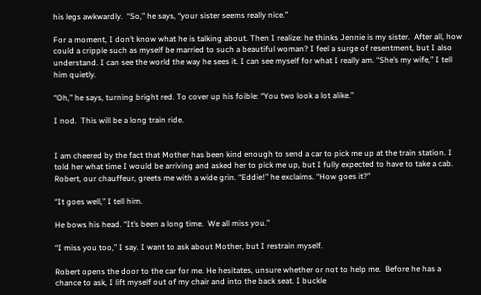his legs awkwardly.  “So,” he says, “your sister seems really nice.”

For a moment, I don’t know what he is talking about. Then I realize: he thinks Jennie is my sister.  After all, how could a cripple such as myself be married to such a beautiful woman? I feel a surge of resentment, but I also understand. I can see the world the way he sees it. I can see myself for what I really am. “She’s my wife,” I tell him quietly.

“Oh,” he says, turning bright red. To cover up his foible: “You two look a lot alike.”

I nod.  This will be a long train ride.


I am cheered by the fact that Mother has been kind enough to send a car to pick me up at the train station. I told her what time I would be arriving and asked her to pick me up, but I fully expected to have to take a cab. Robert, our chauffeur, greets me with a wide grin. “Eddie!” he exclaims. “How goes it?”

“It goes well,” I tell him.

He bows his head. “It’s been a long time.  We all miss you.”

“I miss you too,” I say. I want to ask about Mother, but I restrain myself.

Robert opens the door to the car for me. He hesitates, unsure whether or not to help me.  Before he has a chance to ask, I lift myself out of my chair and into the back seat. I buckle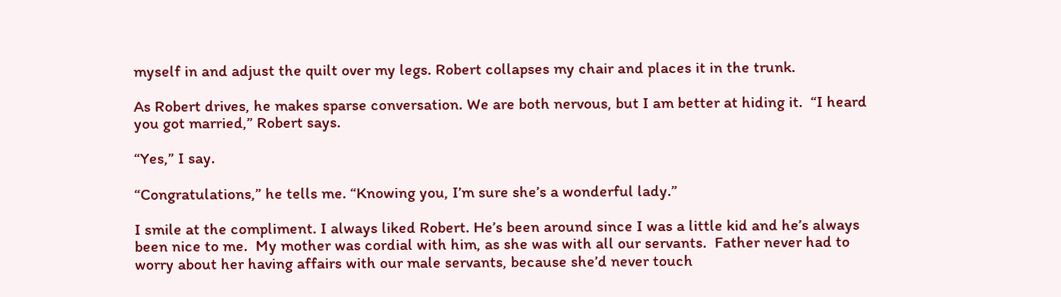myself in and adjust the quilt over my legs. Robert collapses my chair and places it in the trunk.

As Robert drives, he makes sparse conversation. We are both nervous, but I am better at hiding it.  “I heard you got married,” Robert says.

“Yes,” I say.

“Congratulations,” he tells me. “Knowing you, I’m sure she’s a wonderful lady.”

I smile at the compliment. I always liked Robert. He’s been around since I was a little kid and he’s always been nice to me.  My mother was cordial with him, as she was with all our servants.  Father never had to worry about her having affairs with our male servants, because she’d never touch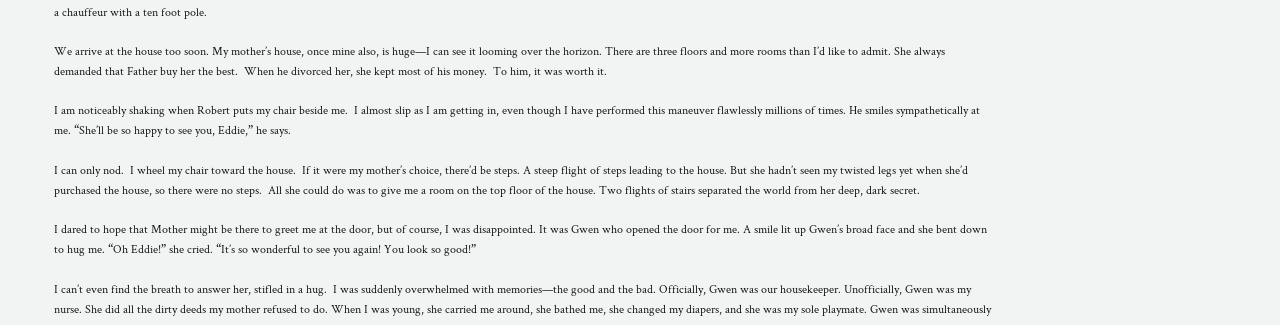a chauffeur with a ten foot pole.

We arrive at the house too soon. My mother’s house, once mine also, is huge—I can see it looming over the horizon. There are three floors and more rooms than I’d like to admit. She always demanded that Father buy her the best.  When he divorced her, she kept most of his money.  To him, it was worth it.

I am noticeably shaking when Robert puts my chair beside me.  I almost slip as I am getting in, even though I have performed this maneuver flawlessly millions of times. He smiles sympathetically at me. “She’ll be so happy to see you, Eddie,” he says.

I can only nod.  I wheel my chair toward the house.  If it were my mother’s choice, there’d be steps. A steep flight of steps leading to the house. But she hadn’t seen my twisted legs yet when she’d purchased the house, so there were no steps.  All she could do was to give me a room on the top floor of the house. Two flights of stairs separated the world from her deep, dark secret.

I dared to hope that Mother might be there to greet me at the door, but of course, I was disappointed. It was Gwen who opened the door for me. A smile lit up Gwen’s broad face and she bent down to hug me. “Oh Eddie!” she cried. “It’s so wonderful to see you again! You look so good!”

I can’t even find the breath to answer her, stifled in a hug.  I was suddenly overwhelmed with memories—the good and the bad. Officially, Gwen was our housekeeper. Unofficially, Gwen was my nurse. She did all the dirty deeds my mother refused to do. When I was young, she carried me around, she bathed me, she changed my diapers, and she was my sole playmate. Gwen was simultaneously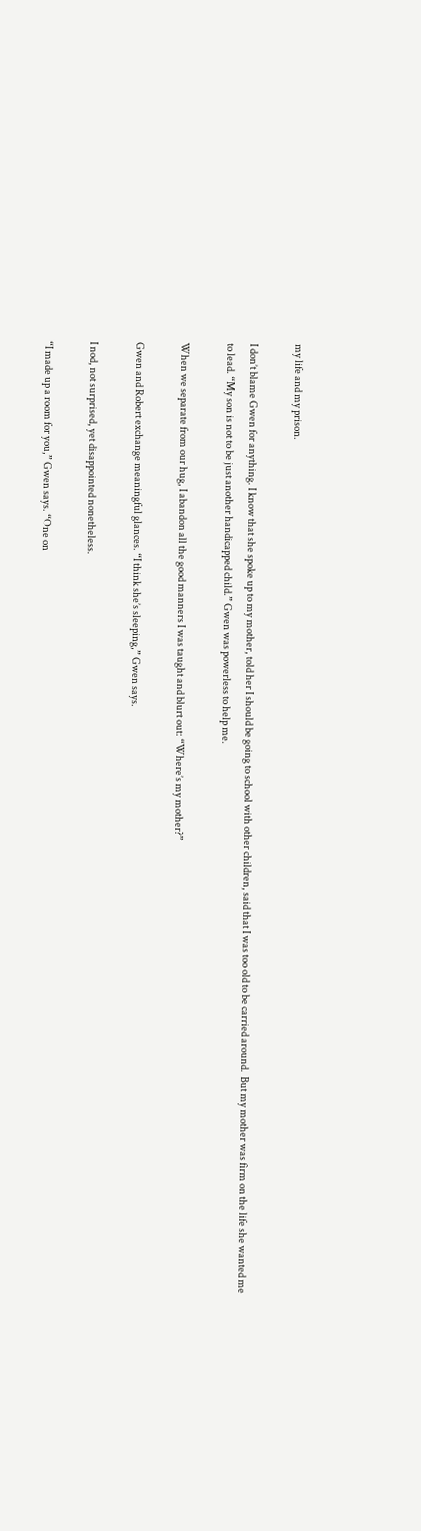my life and my prison.

I don’t blame Gwen for anything. I know that she spoke up to my mother, told her I should be going to school with other children, said that I was too old to be carried around.  But my mother was firm on the life she wanted me to lead. “My son is not to be just another handicapped child.” Gwen was powerless to help me.

When we separate from our hug, I abandon all the good manners I was taught and blurt out: “Where’s my mother?”

Gwen and Robert exchange meaningful glances. “I think she’s sleeping,” Gwen says.

I nod, not surprised, yet disappointed nonetheless.

“I made up a room for you,” Gwen says. “One on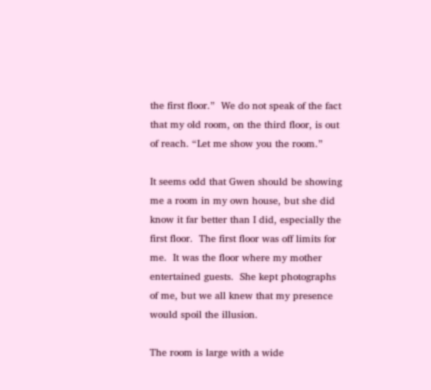the first floor.”  We do not speak of the fact that my old room, on the third floor, is out of reach. “Let me show you the room.”

It seems odd that Gwen should be showing me a room in my own house, but she did know it far better than I did, especially the first floor.  The first floor was off limits for me.  It was the floor where my mother entertained guests.  She kept photographs of me, but we all knew that my presence would spoil the illusion.

The room is large with a wide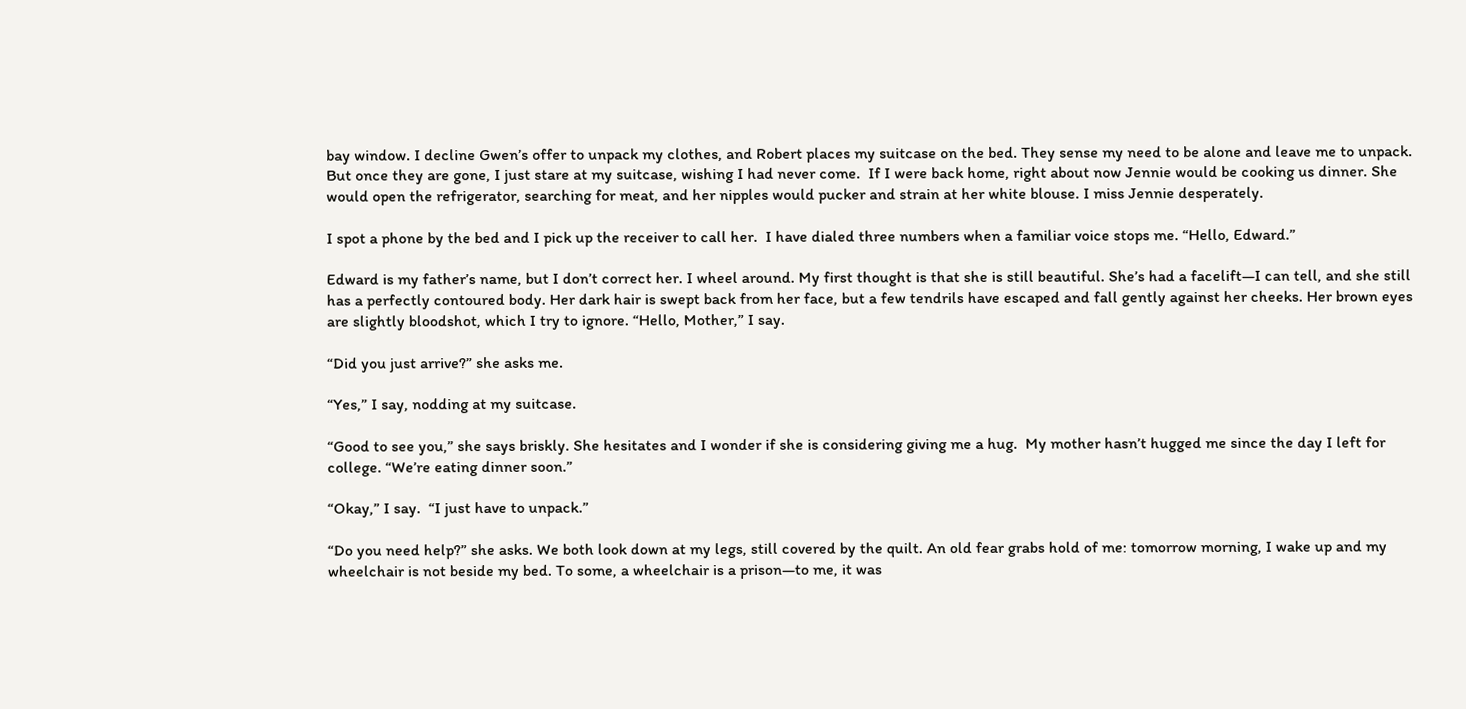bay window. I decline Gwen’s offer to unpack my clothes, and Robert places my suitcase on the bed. They sense my need to be alone and leave me to unpack. But once they are gone, I just stare at my suitcase, wishing I had never come.  If I were back home, right about now Jennie would be cooking us dinner. She would open the refrigerator, searching for meat, and her nipples would pucker and strain at her white blouse. I miss Jennie desperately.

I spot a phone by the bed and I pick up the receiver to call her.  I have dialed three numbers when a familiar voice stops me. “Hello, Edward.”

Edward is my father’s name, but I don’t correct her. I wheel around. My first thought is that she is still beautiful. She’s had a facelift—I can tell, and she still has a perfectly contoured body. Her dark hair is swept back from her face, but a few tendrils have escaped and fall gently against her cheeks. Her brown eyes are slightly bloodshot, which I try to ignore. “Hello, Mother,” I say.

“Did you just arrive?” she asks me.

“Yes,” I say, nodding at my suitcase.

“Good to see you,” she says briskly. She hesitates and I wonder if she is considering giving me a hug.  My mother hasn’t hugged me since the day I left for college. “We’re eating dinner soon.”

“Okay,” I say.  “I just have to unpack.”

“Do you need help?” she asks. We both look down at my legs, still covered by the quilt. An old fear grabs hold of me: tomorrow morning, I wake up and my wheelchair is not beside my bed. To some, a wheelchair is a prison—to me, it was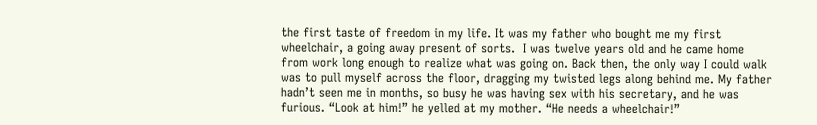the first taste of freedom in my life. It was my father who bought me my first wheelchair, a going away present of sorts.  I was twelve years old and he came home from work long enough to realize what was going on. Back then, the only way I could walk was to pull myself across the floor, dragging my twisted legs along behind me. My father hadn’t seen me in months, so busy he was having sex with his secretary, and he was furious. “Look at him!” he yelled at my mother. “He needs a wheelchair!”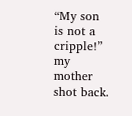“My son is not a cripple!” my mother shot back.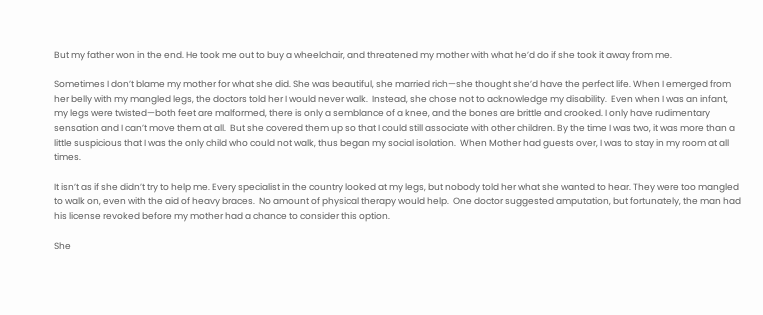But my father won in the end. He took me out to buy a wheelchair, and threatened my mother with what he’d do if she took it away from me.

Sometimes I don’t blame my mother for what she did. She was beautiful, she married rich—she thought she’d have the perfect life. When I emerged from her belly with my mangled legs, the doctors told her I would never walk.  Instead, she chose not to acknowledge my disability.  Even when I was an infant, my legs were twisted—both feet are malformed, there is only a semblance of a knee, and the bones are brittle and crooked. I only have rudimentary sensation and I can’t move them at all.  But she covered them up so that I could still associate with other children. By the time I was two, it was more than a little suspicious that I was the only child who could not walk, thus began my social isolation.  When Mother had guests over, I was to stay in my room at all times.

It isn’t as if she didn’t try to help me. Every specialist in the country looked at my legs, but nobody told her what she wanted to hear. They were too mangled to walk on, even with the aid of heavy braces.  No amount of physical therapy would help.  One doctor suggested amputation, but fortunately, the man had his license revoked before my mother had a chance to consider this option.

She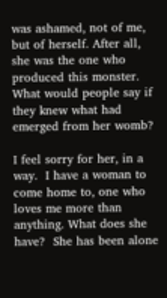was ashamed, not of me, but of herself. After all, she was the one who produced this monster.  What would people say if they knew what had emerged from her womb?

I feel sorry for her, in a way.  I have a woman to come home to, one who loves me more than anything. What does she have?  She has been alone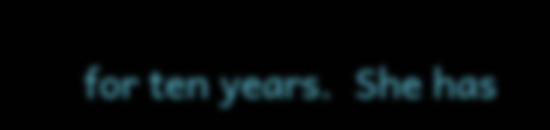for ten years.  She has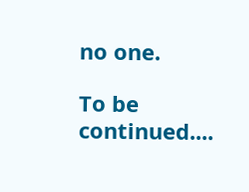no one.

To be continued....